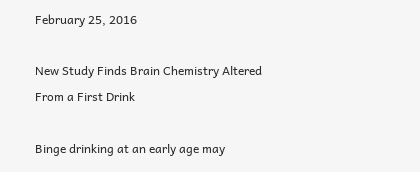February 25, 2016

New Study Finds Brain Chemistry Altered From a First Drink

Binge drinking at an early age may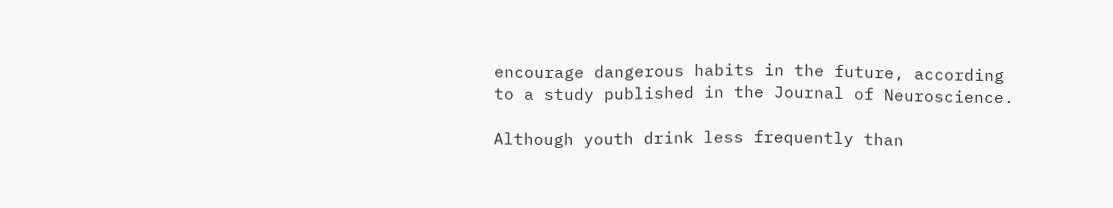encourage dangerous habits in the future, according to a study published in the Journal of Neuroscience.

Although youth drink less frequently than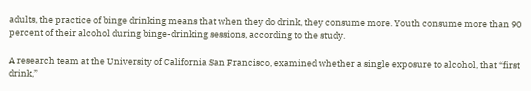adults, the practice of binge drinking means that when they do drink, they consume more. Youth consume more than 90 percent of their alcohol during binge-drinking sessions, according to the study.

A research team at the University of California San Francisco, examined whether a single exposure to alcohol, that “first drink,”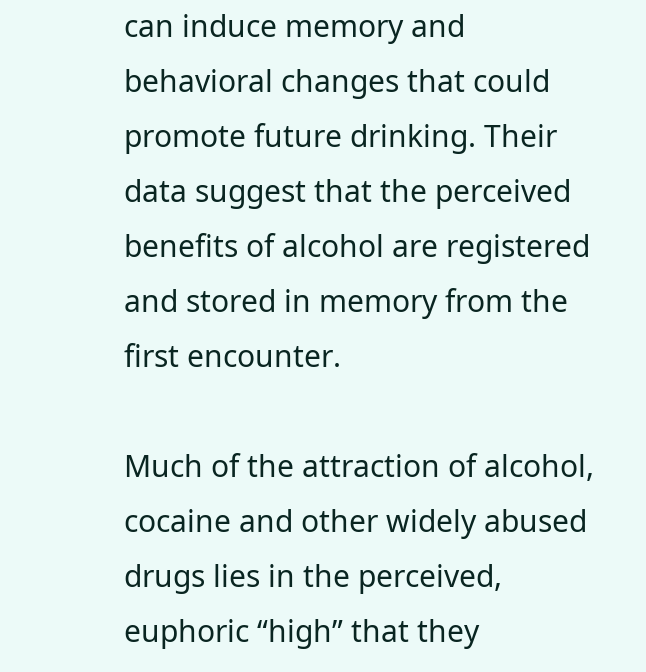can induce memory and behavioral changes that could promote future drinking. Their data suggest that the perceived benefits of alcohol are registered and stored in memory from the first encounter.

Much of the attraction of alcohol, cocaine and other widely abused drugs lies in the perceived, euphoric “high” that they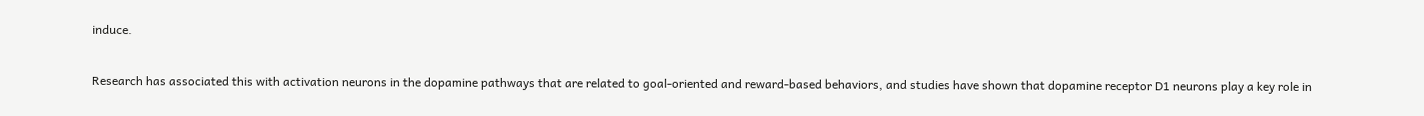induce.

Research has associated this with activation neurons in the dopamine pathways that are related to goal-oriented and reward-based behaviors, and studies have shown that dopamine receptor D1 neurons play a key role in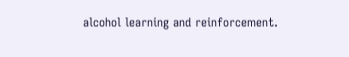alcohol learning and reinforcement.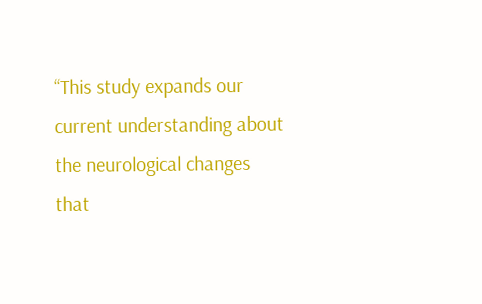“This study expands our current understanding about the neurological changes that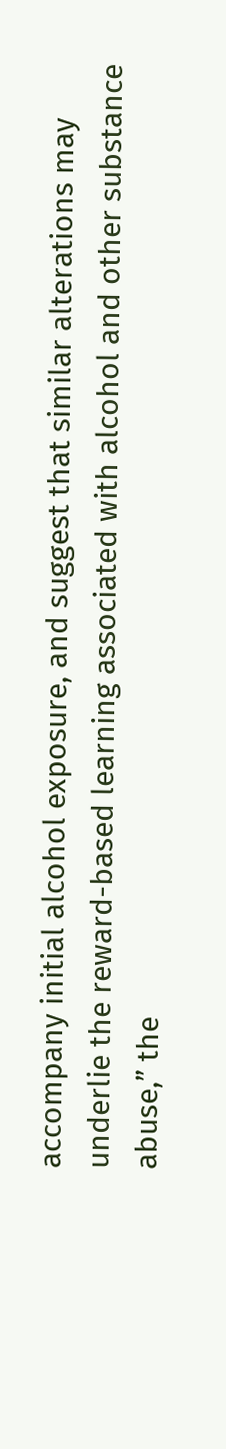accompany initial alcohol exposure, and suggest that similar alterations may underlie the reward-based learning associated with alcohol and other substance abuse,” the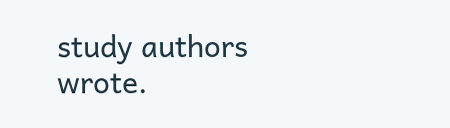study authors wrote.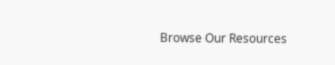Browse Our Resources